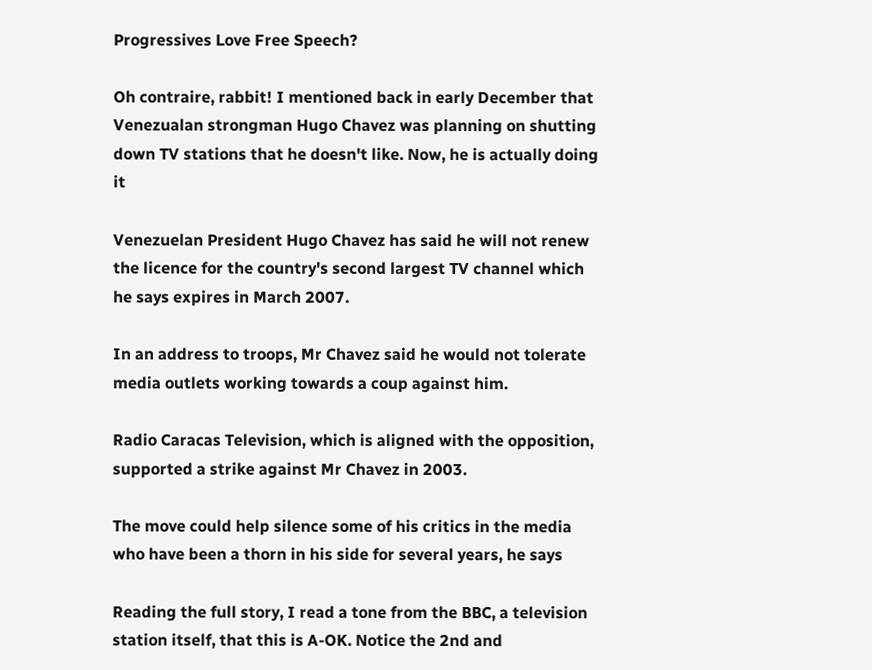Progressives Love Free Speech?

Oh contraire, rabbit! I mentioned back in early December that Venezualan strongman Hugo Chavez was planning on shutting down TV stations that he doesn't like. Now, he is actually doing it

Venezuelan President Hugo Chavez has said he will not renew the licence for the country's second largest TV channel which he says expires in March 2007.

In an address to troops, Mr Chavez said he would not tolerate media outlets working towards a coup against him.

Radio Caracas Television, which is aligned with the opposition, supported a strike against Mr Chavez in 2003.

The move could help silence some of his critics in the media who have been a thorn in his side for several years, he says

Reading the full story, I read a tone from the BBC, a television station itself, that this is A-OK. Notice the 2nd and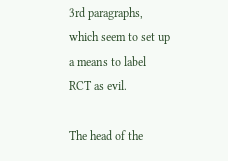3rd paragraphs, which seem to set up a means to label RCT as evil.

The head of the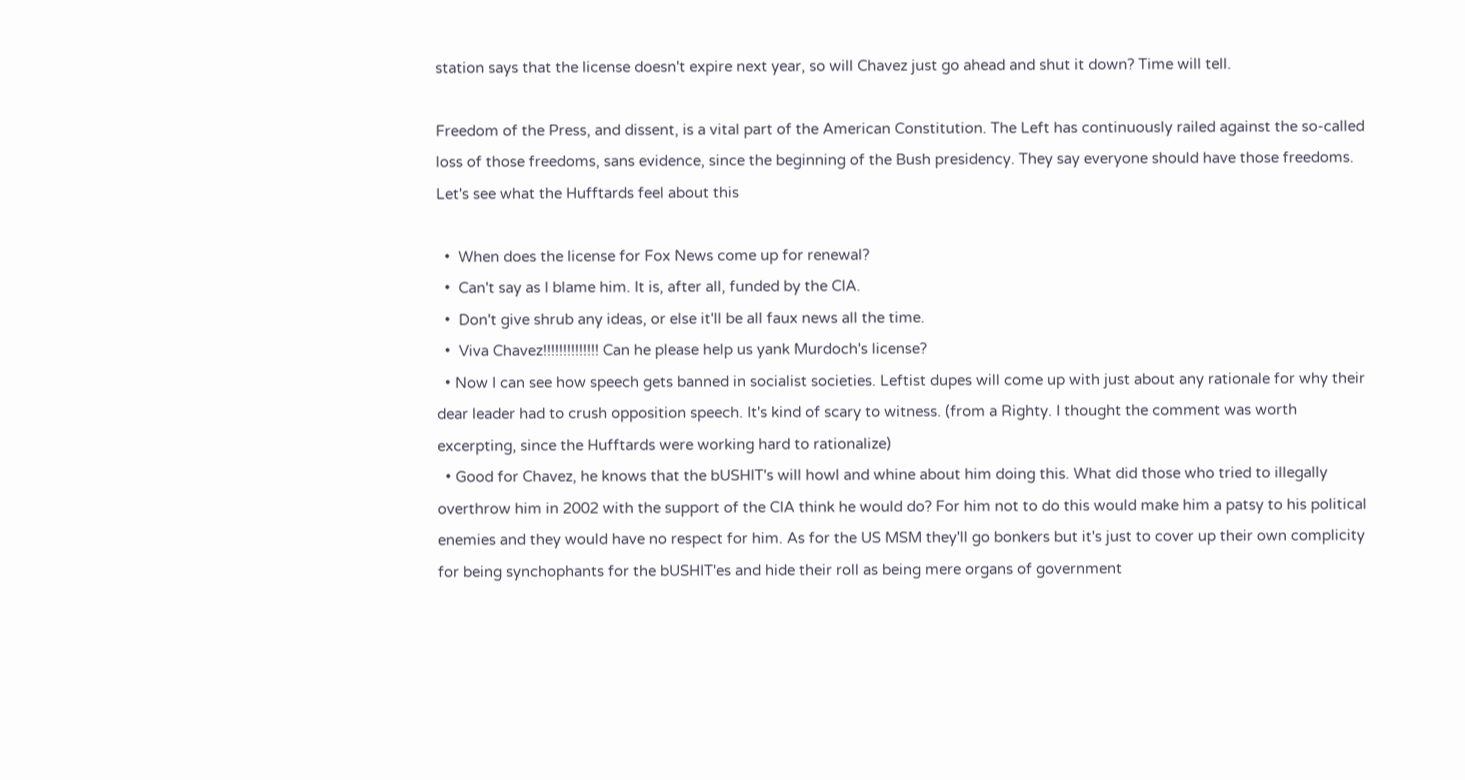station says that the license doesn't expire next year, so will Chavez just go ahead and shut it down? Time will tell.

Freedom of the Press, and dissent, is a vital part of the American Constitution. The Left has continuously railed against the so-called loss of those freedoms, sans evidence, since the beginning of the Bush presidency. They say everyone should have those freedoms. Let's see what the Hufftards feel about this

  •  When does the license for Fox News come up for renewal?
  •  Can't say as I blame him. It is, after all, funded by the CIA.
  •  Don't give shrub any ideas, or else it'll be all faux news all the time.
  •  Viva Chavez!!!!!!!!!!!!!! Can he please help us yank Murdoch's license?
  • Now I can see how speech gets banned in socialist societies. Leftist dupes will come up with just about any rationale for why their dear leader had to crush opposition speech. It's kind of scary to witness. (from a Righty. I thought the comment was worth excerpting, since the Hufftards were working hard to rationalize)
  • Good for Chavez, he knows that the bUSHIT's will howl and whine about him doing this. What did those who tried to illegally overthrow him in 2002 with the support of the CIA think he would do? For him not to do this would make him a patsy to his political enemies and they would have no respect for him. As for the US MSM they'll go bonkers but it's just to cover up their own complicity for being synchophants for the bUSHIT'es and hide their roll as being mere organs of government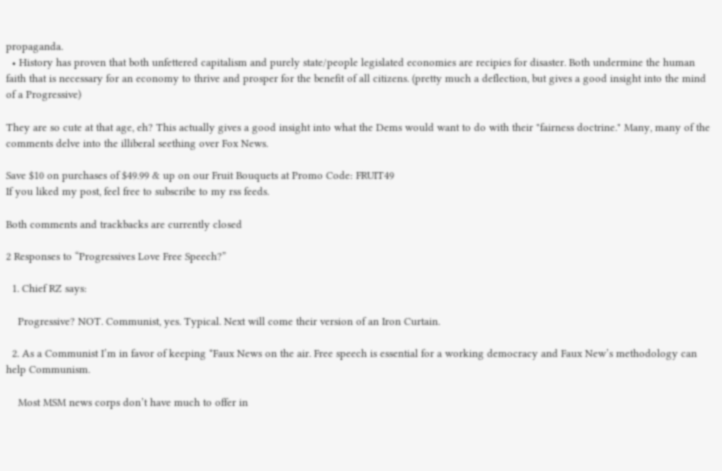propaganda.
  • History has proven that both unfettered capitalism and purely state/people legislated economies are recipies for disaster. Both undermine the human faith that is necessary for an economy to thrive and prosper for the benefit of all citizens. (pretty much a deflection, but gives a good insight into the mind of a Progressive)

They are so cute at that age, eh? This actually gives a good insight into what the Dems would want to do with their "fairness doctrine." Many, many of the comments delve into the illiberal seething over Fox News.

Save $10 on purchases of $49.99 & up on our Fruit Bouquets at Promo Code: FRUIT49
If you liked my post, feel free to subscribe to my rss feeds.

Both comments and trackbacks are currently closed

2 Responses to “Progressives Love Free Speech?”

  1. Chief RZ says:

    Progressive? NOT. Communist, yes. Typical. Next will come their version of an Iron Curtain.

  2. As a Communist I’m in favor of keeping *Faux News on the air. Free speech is essential for a working democracy and Faux New’s methodology can help Communism.

    Most MSM news corps don’t have much to offer in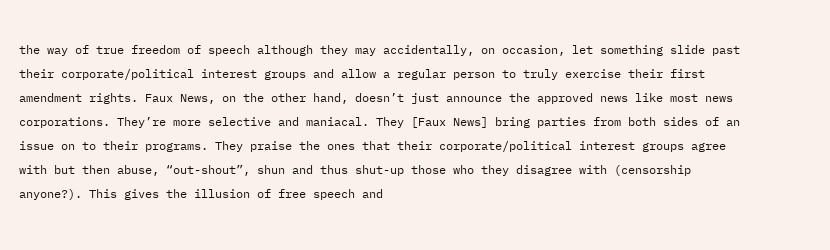the way of true freedom of speech although they may accidentally, on occasion, let something slide past their corporate/political interest groups and allow a regular person to truly exercise their first amendment rights. Faux News, on the other hand, doesn’t just announce the approved news like most news corporations. They’re more selective and maniacal. They [Faux News] bring parties from both sides of an issue on to their programs. They praise the ones that their corporate/political interest groups agree with but then abuse, “out-shout”, shun and thus shut-up those who they disagree with (censorship anyone?). This gives the illusion of free speech and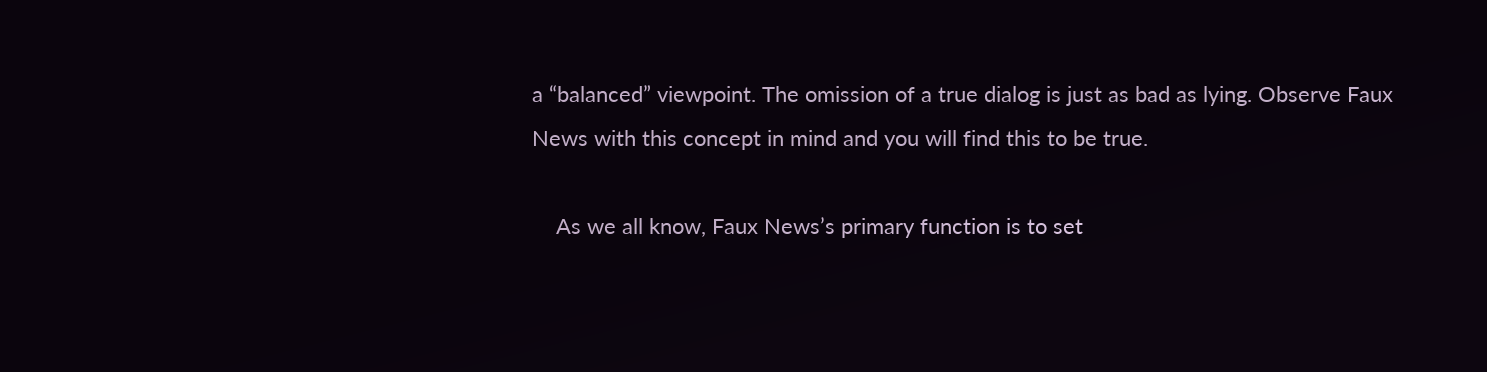a “balanced” viewpoint. The omission of a true dialog is just as bad as lying. Observe Faux News with this concept in mind and you will find this to be true.

    As we all know, Faux News’s primary function is to set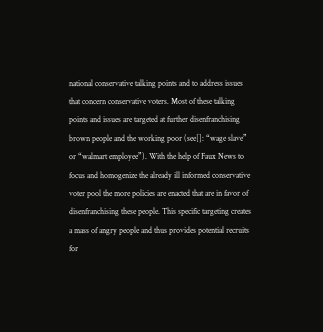national conservative talking points and to address issues that concern conservative voters. Most of these talking points and issues are targeted at further disenfranchising brown people and the working poor (see[]: “wage slave” or “walmart employee”). With the help of Faux News to focus and homogenize the already ill informed conservative voter pool the more policies are enacted that are in favor of disenfranchising these people. This specific targeting creates a mass of angry people and thus provides potential recruits for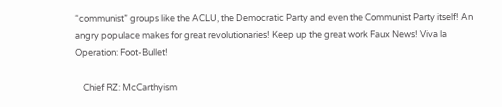“communist” groups like the ACLU, the Democratic Party and even the Communist Party itself! An angry populace makes for great revolutionaries! Keep up the great work Faux News! Viva la Operation: Foot-Bullet!

    Chief RZ: McCarthyism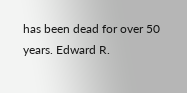has been dead for over 50 years. Edward R.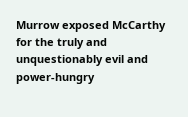Murrow exposed McCarthy for the truly and unquestionably evil and power-hungry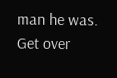man he was. Get over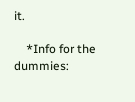it.

    *Info for the dummies: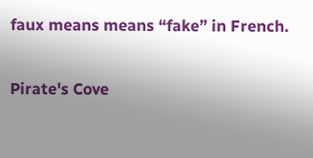faux means means “fake” in French.

Pirate's Cove